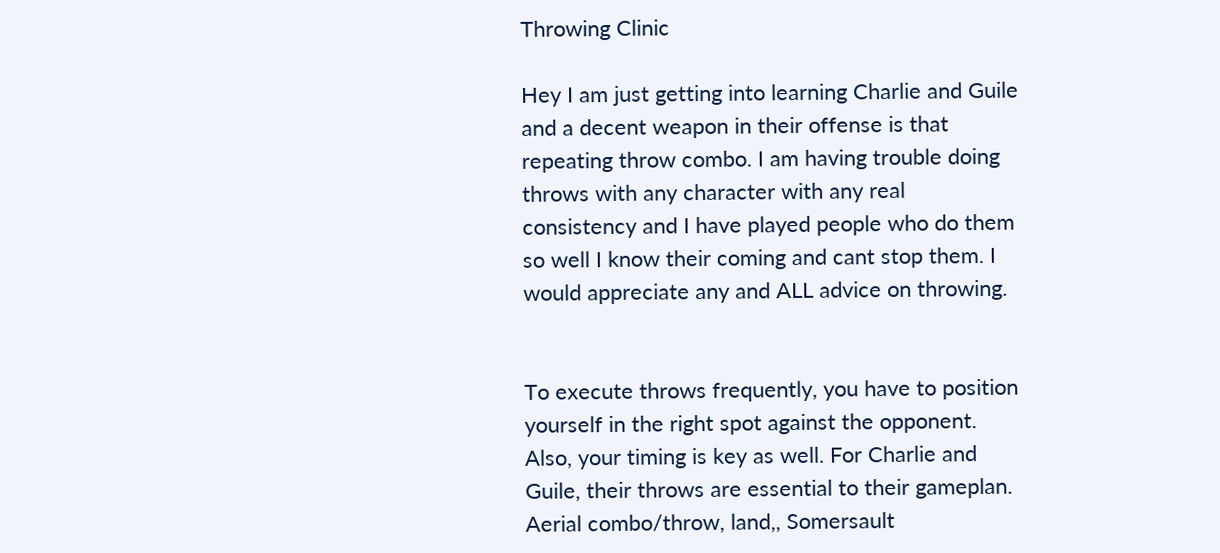Throwing Clinic

Hey I am just getting into learning Charlie and Guile and a decent weapon in their offense is that repeating throw combo. I am having trouble doing throws with any character with any real consistency and I have played people who do them so well I know their coming and cant stop them. I would appreciate any and ALL advice on throwing.


To execute throws frequently, you have to position yourself in the right spot against the opponent. Also, your timing is key as well. For Charlie and Guile, their throws are essential to their gameplan. Aerial combo/throw, land,, Somersault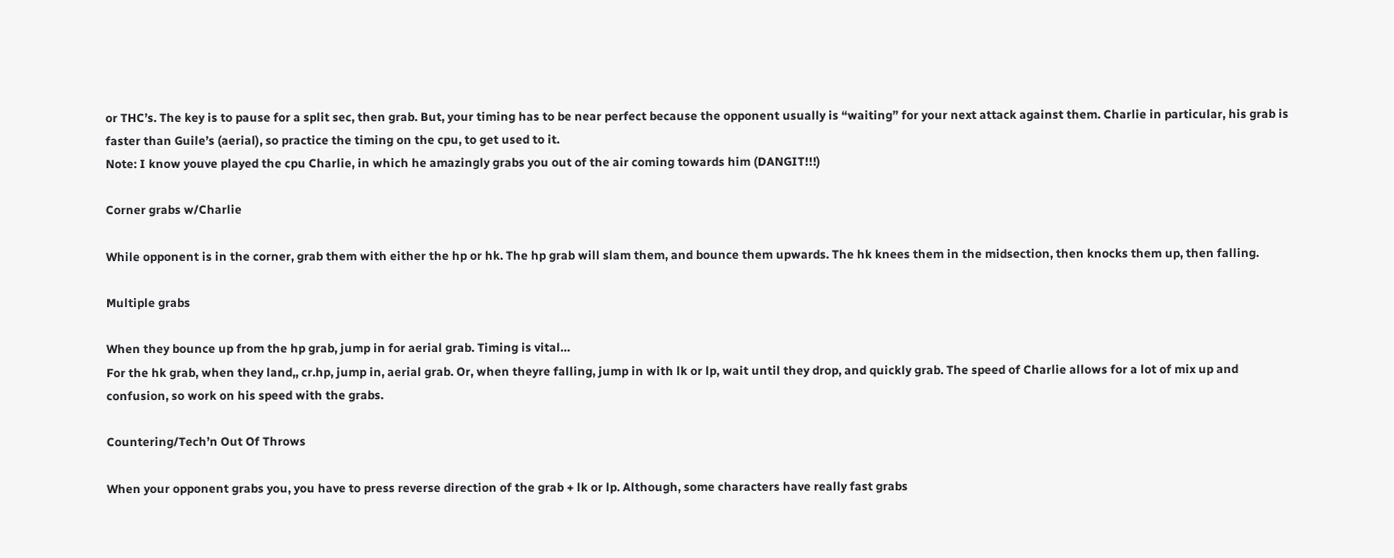or THC’s. The key is to pause for a split sec, then grab. But, your timing has to be near perfect because the opponent usually is “waiting” for your next attack against them. Charlie in particular, his grab is faster than Guile’s (aerial), so practice the timing on the cpu, to get used to it.
Note: I know youve played the cpu Charlie, in which he amazingly grabs you out of the air coming towards him (DANGIT!!!)

Corner grabs w/Charlie

While opponent is in the corner, grab them with either the hp or hk. The hp grab will slam them, and bounce them upwards. The hk knees them in the midsection, then knocks them up, then falling.

Multiple grabs

When they bounce up from the hp grab, jump in for aerial grab. Timing is vital…
For the hk grab, when they land,, cr.hp, jump in, aerial grab. Or, when theyre falling, jump in with lk or lp, wait until they drop, and quickly grab. The speed of Charlie allows for a lot of mix up and confusion, so work on his speed with the grabs.

Countering/Tech’n Out Of Throws

When your opponent grabs you, you have to press reverse direction of the grab + lk or lp. Although, some characters have really fast grabs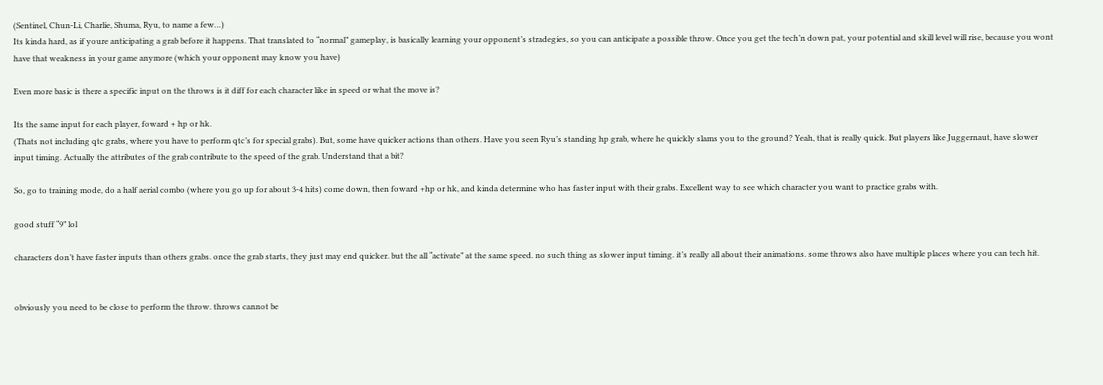(Sentinel, Chun-Li, Charlie, Shuma, Ryu, to name a few…)
Its kinda hard, as if youre anticipating a grab before it happens. That translated to “normal” gameplay, is basically learning your opponent’s stradegies, so you can anticipate a possible throw. Once you get the tech’n down pat, your potential and skill level will rise, because you wont have that weakness in your game anymore (which your opponent may know you have)

Even more basic is there a specific input on the throws is it diff for each character like in speed or what the move is?

Its the same input for each player, foward + hp or hk.
(Thats not including qtc grabs, where you have to perform qtc’s for special grabs). But, some have quicker actions than others. Have you seen Ryu’s standing hp grab, where he quickly slams you to the ground? Yeah, that is really quick. But players like Juggernaut, have slower input timing. Actually the attributes of the grab contribute to the speed of the grab. Understand that a bit?

So, go to training mode, do a half aerial combo (where you go up for about 3-4 hits) come down, then foward +hp or hk, and kinda determine who has faster input with their grabs. Excellent way to see which character you want to practice grabs with.

good stuff “9” lol

characters don’t have faster inputs than others grabs. once the grab starts, they just may end quicker. but the all “activate” at the same speed. no such thing as slower input timing. it’s really all about their animations. some throws also have multiple places where you can tech hit.


obviously you need to be close to perform the throw. throws cannot be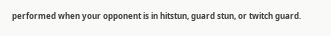performed when your opponent is in hitstun, guard stun, or twitch guard.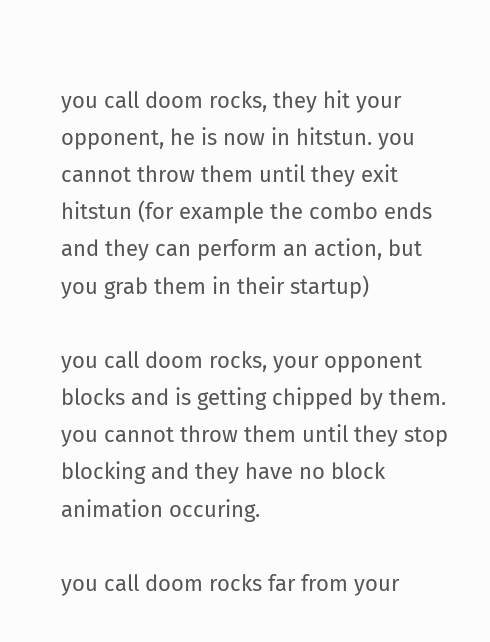you call doom rocks, they hit your opponent, he is now in hitstun. you cannot throw them until they exit hitstun (for example the combo ends and they can perform an action, but you grab them in their startup)

you call doom rocks, your opponent blocks and is getting chipped by them. you cannot throw them until they stop blocking and they have no block animation occuring.

you call doom rocks far from your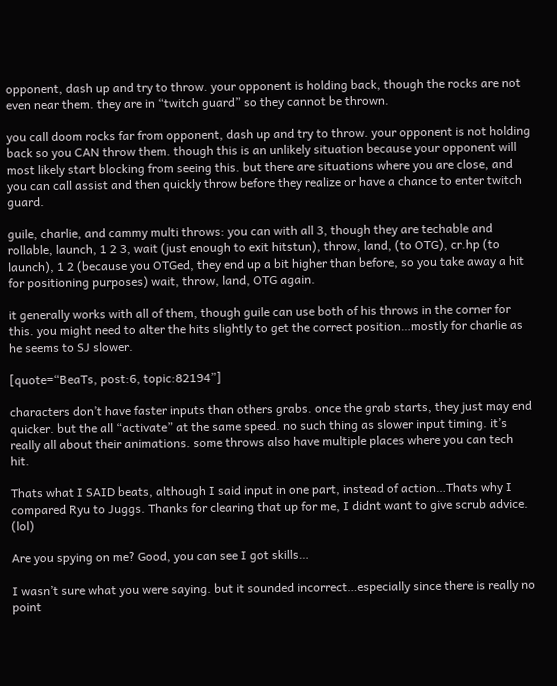opponent, dash up and try to throw. your opponent is holding back, though the rocks are not even near them. they are in “twitch guard” so they cannot be thrown.

you call doom rocks far from opponent, dash up and try to throw. your opponent is not holding back so you CAN throw them. though this is an unlikely situation because your opponent will most likely start blocking from seeing this. but there are situations where you are close, and you can call assist and then quickly throw before they realize or have a chance to enter twitch guard.

guile, charlie, and cammy multi throws: you can with all 3, though they are techable and rollable, launch, 1 2 3, wait (just enough to exit hitstun), throw, land, (to OTG), cr.hp (to launch), 1 2 (because you OTGed, they end up a bit higher than before, so you take away a hit for positioning purposes) wait, throw, land, OTG again.

it generally works with all of them, though guile can use both of his throws in the corner for this. you might need to alter the hits slightly to get the correct position…mostly for charlie as he seems to SJ slower.

[quote=“BeaTs, post:6, topic:82194”]

characters don’t have faster inputs than others grabs. once the grab starts, they just may end quicker. but the all “activate” at the same speed. no such thing as slower input timing. it’s really all about their animations. some throws also have multiple places where you can tech hit.

Thats what I SAID beats, although I said input in one part, instead of action…Thats why I compared Ryu to Juggs. Thanks for clearing that up for me, I didnt want to give scrub advice. (lol)

Are you spying on me? Good, you can see I got skills…

I wasn’t sure what you were saying. but it sounded incorrect…especially since there is really no point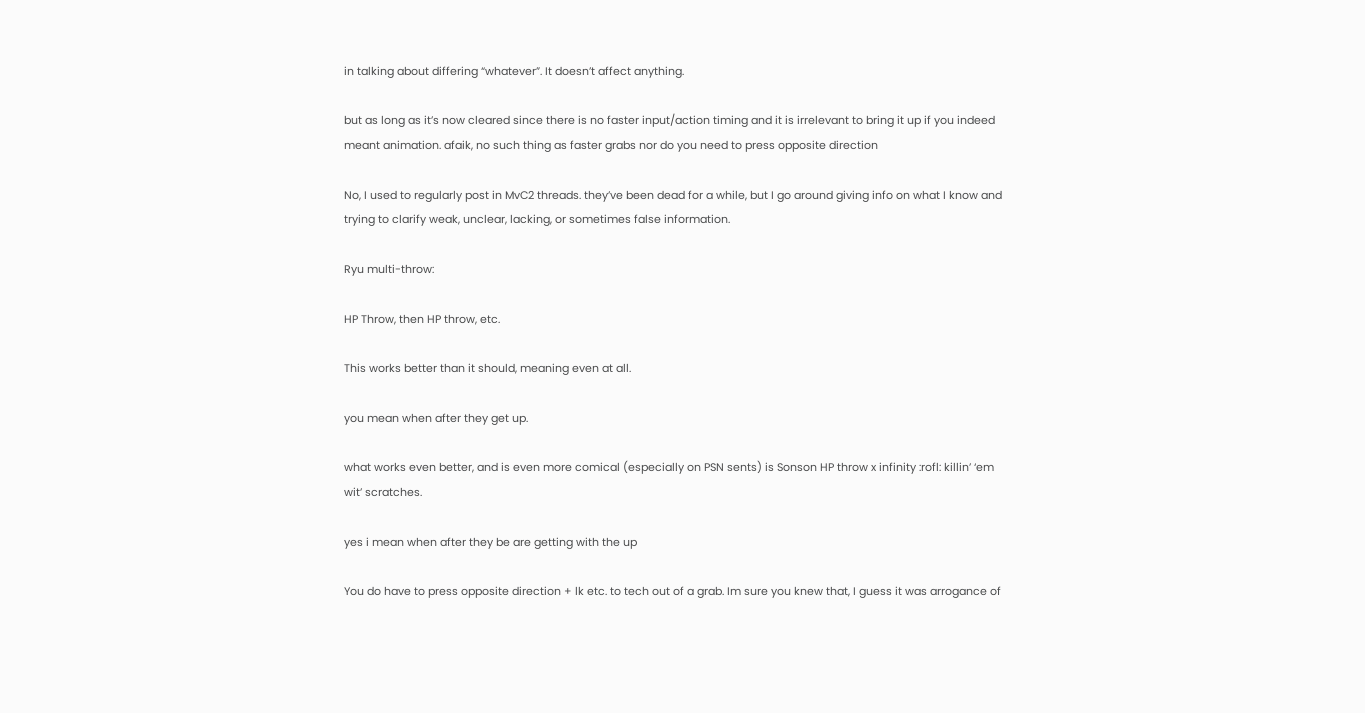in talking about differing “whatever”. It doesn’t affect anything.

but as long as it’s now cleared since there is no faster input/action timing and it is irrelevant to bring it up if you indeed meant animation. afaik, no such thing as faster grabs nor do you need to press opposite direction

No, I used to regularly post in MvC2 threads. they’ve been dead for a while, but I go around giving info on what I know and trying to clarify weak, unclear, lacking, or sometimes false information.

Ryu multi-throw:

HP Throw, then HP throw, etc.

This works better than it should, meaning even at all.

you mean when after they get up.

what works even better, and is even more comical (especially on PSN sents) is Sonson HP throw x infinity :rofl: killin’ ‘em wit’ scratches.

yes i mean when after they be are getting with the up

You do have to press opposite direction + lk etc. to tech out of a grab. Im sure you knew that, I guess it was arrogance of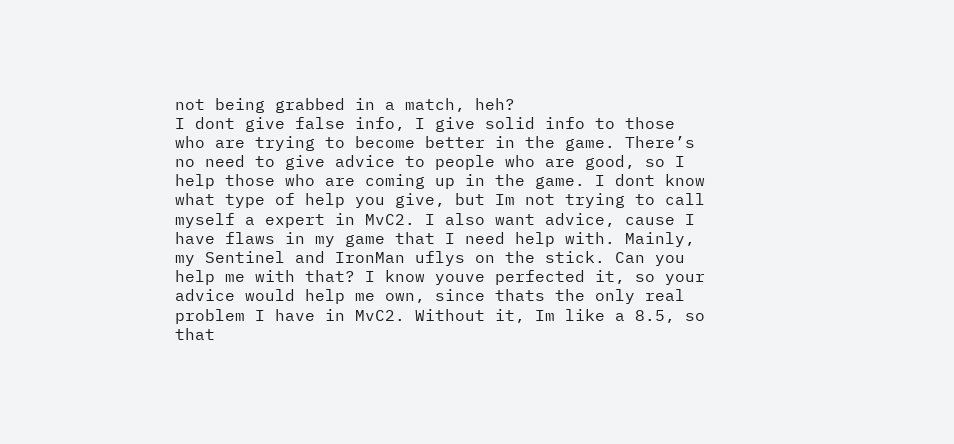not being grabbed in a match, heh?
I dont give false info, I give solid info to those who are trying to become better in the game. There’s no need to give advice to people who are good, so I help those who are coming up in the game. I dont know what type of help you give, but Im not trying to call myself a expert in MvC2. I also want advice, cause I have flaws in my game that I need help with. Mainly, my Sentinel and IronMan uflys on the stick. Can you help me with that? I know youve perfected it, so your advice would help me own, since thats the only real problem I have in MvC2. Without it, Im like a 8.5, so that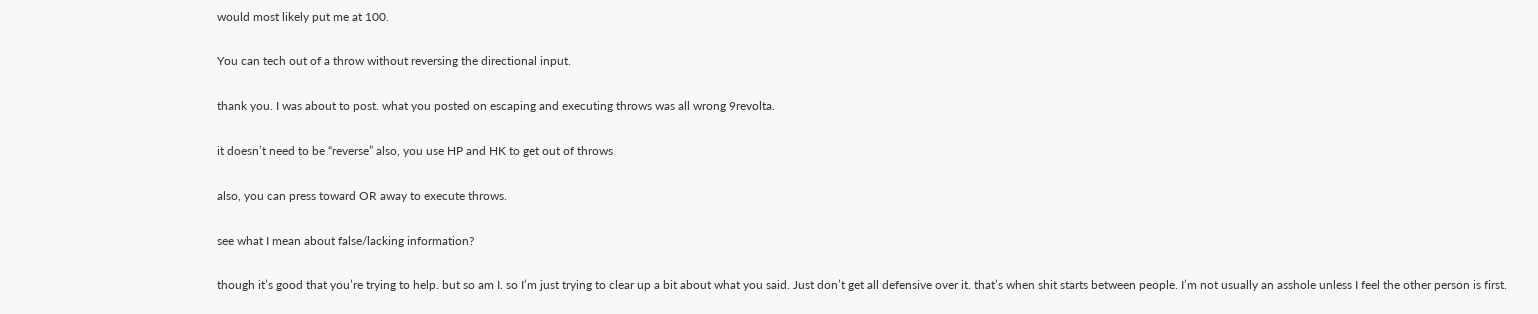would most likely put me at 100.

You can tech out of a throw without reversing the directional input.

thank you. I was about to post. what you posted on escaping and executing throws was all wrong 9revolta.

it doesn’t need to be “reverse” also, you use HP and HK to get out of throws

also, you can press toward OR away to execute throws.

see what I mean about false/lacking information?

though it’s good that you’re trying to help. but so am I. so I’m just trying to clear up a bit about what you said. Just don’t get all defensive over it. that’s when shit starts between people. I’m not usually an asshole unless I feel the other person is first.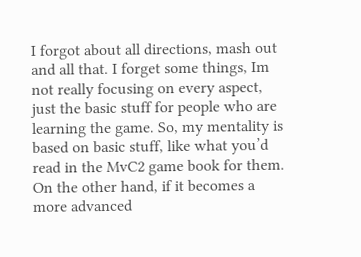I forgot about all directions, mash out and all that. I forget some things, Im not really focusing on every aspect, just the basic stuff for people who are learning the game. So, my mentality is based on basic stuff, like what you’d read in the MvC2 game book for them. On the other hand, if it becomes a more advanced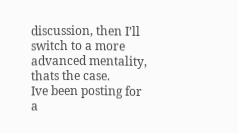discussion, then I’ll switch to a more advanced mentality, thats the case.
Ive been posting for a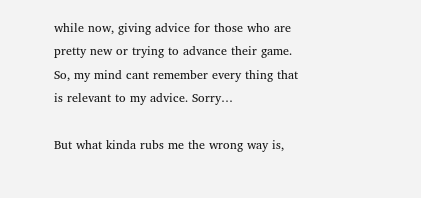while now, giving advice for those who are pretty new or trying to advance their game. So, my mind cant remember every thing that is relevant to my advice. Sorry…

But what kinda rubs me the wrong way is,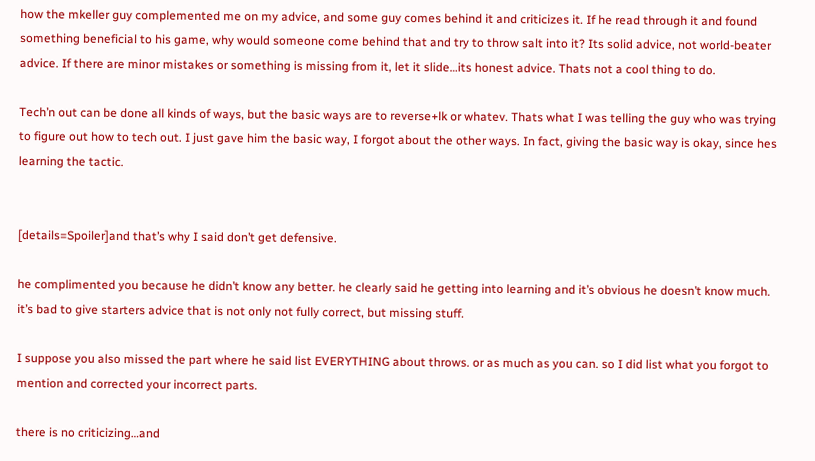how the mkeller guy complemented me on my advice, and some guy comes behind it and criticizes it. If he read through it and found something beneficial to his game, why would someone come behind that and try to throw salt into it? Its solid advice, not world-beater advice. If there are minor mistakes or something is missing from it, let it slide…its honest advice. Thats not a cool thing to do.

Tech’n out can be done all kinds of ways, but the basic ways are to reverse+lk or whatev. Thats what I was telling the guy who was trying to figure out how to tech out. I just gave him the basic way, I forgot about the other ways. In fact, giving the basic way is okay, since hes learning the tactic.


[details=Spoiler]and that’s why I said don’t get defensive.

he complimented you because he didn’t know any better. he clearly said he getting into learning and it’s obvious he doesn’t know much. it’s bad to give starters advice that is not only not fully correct, but missing stuff.

I suppose you also missed the part where he said list EVERYTHING about throws. or as much as you can. so I did list what you forgot to mention and corrected your incorrect parts.

there is no criticizing…and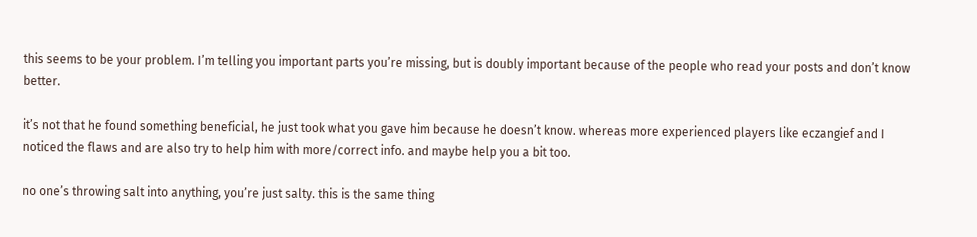this seems to be your problem. I’m telling you important parts you’re missing, but is doubly important because of the people who read your posts and don’t know better.

it’s not that he found something beneficial, he just took what you gave him because he doesn’t know. whereas more experienced players like eczangief and I noticed the flaws and are also try to help him with more/correct info. and maybe help you a bit too.

no one’s throwing salt into anything, you’re just salty. this is the same thing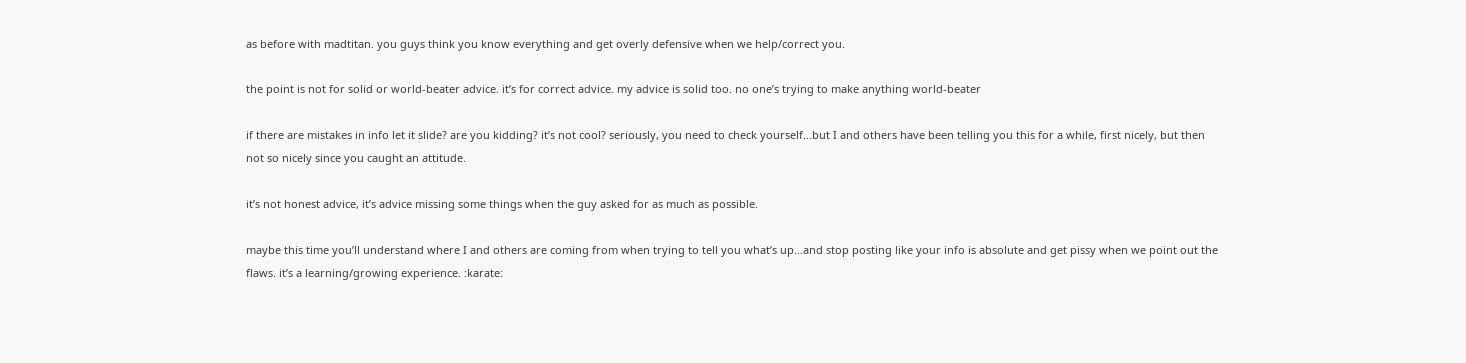as before with madtitan. you guys think you know everything and get overly defensive when we help/correct you.

the point is not for solid or world-beater advice. it’s for correct advice. my advice is solid too. no one’s trying to make anything world-beater

if there are mistakes in info let it slide? are you kidding? it’s not cool? seriously, you need to check yourself…but I and others have been telling you this for a while, first nicely, but then not so nicely since you caught an attitude.

it’s not honest advice, it’s advice missing some things when the guy asked for as much as possible.

maybe this time you’ll understand where I and others are coming from when trying to tell you what’s up…and stop posting like your info is absolute and get pissy when we point out the flaws. it’s a learning/growing experience. :karate: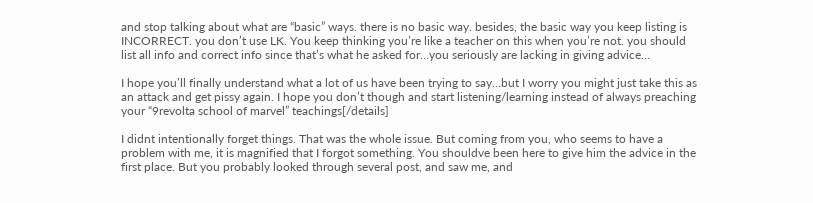and stop talking about what are “basic” ways. there is no basic way. besides, the basic way you keep listing is INCORRECT. you don’t use LK. You keep thinking you’re like a teacher on this when you’re not. you should list all info and correct info since that’s what he asked for…you seriously are lacking in giving advice…

I hope you’ll finally understand what a lot of us have been trying to say…but I worry you might just take this as an attack and get pissy again. I hope you don’t though and start listening/learning instead of always preaching your “9revolta school of marvel” teachings[/details]

I didnt intentionally forget things. That was the whole issue. But coming from you, who seems to have a problem with me, it is magnified that I forgot something. You shouldve been here to give him the advice in the first place. But you probably looked through several post, and saw me, and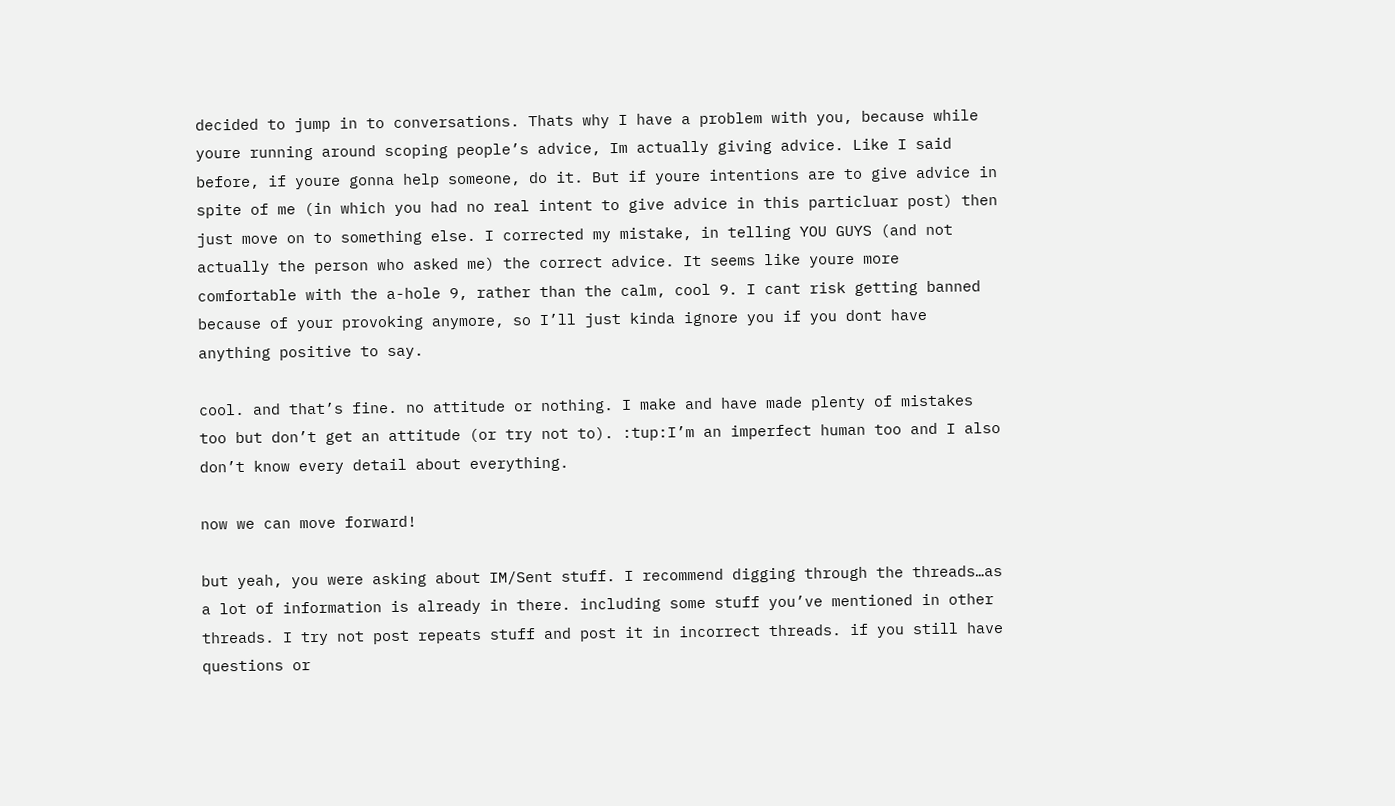decided to jump in to conversations. Thats why I have a problem with you, because while youre running around scoping people’s advice, Im actually giving advice. Like I said before, if youre gonna help someone, do it. But if youre intentions are to give advice in spite of me (in which you had no real intent to give advice in this particluar post) then just move on to something else. I corrected my mistake, in telling YOU GUYS (and not actually the person who asked me) the correct advice. It seems like youre more comfortable with the a-hole 9, rather than the calm, cool 9. I cant risk getting banned because of your provoking anymore, so I’ll just kinda ignore you if you dont have anything positive to say.

cool. and that’s fine. no attitude or nothing. I make and have made plenty of mistakes too but don’t get an attitude (or try not to). :tup:I’m an imperfect human too and I also don’t know every detail about everything.

now we can move forward!

but yeah, you were asking about IM/Sent stuff. I recommend digging through the threads…as a lot of information is already in there. including some stuff you’ve mentioned in other threads. I try not post repeats stuff and post it in incorrect threads. if you still have questions or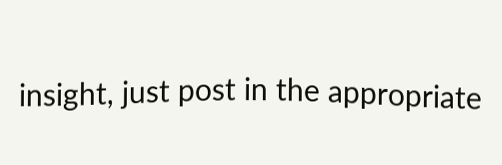insight, just post in the appropriate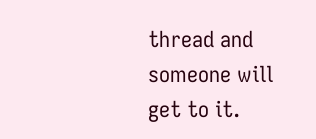thread and someone will get to it.